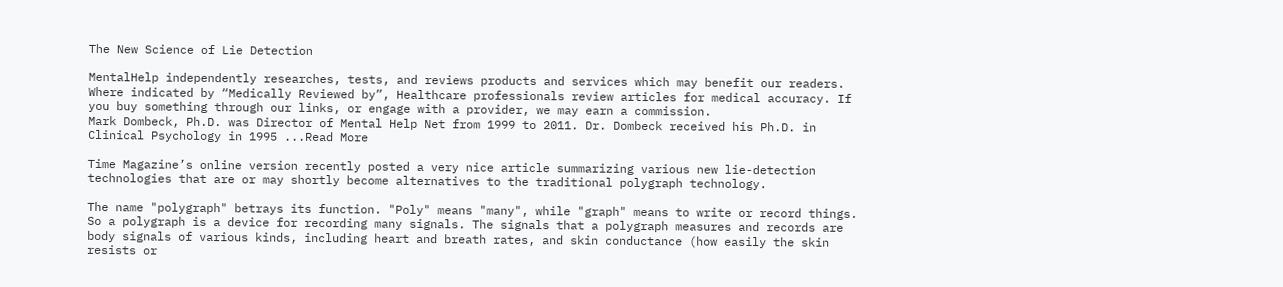The New Science of Lie Detection

MentalHelp independently researches, tests, and reviews products and services which may benefit our readers. Where indicated by “Medically Reviewed by”, Healthcare professionals review articles for medical accuracy. If you buy something through our links, or engage with a provider, we may earn a commission.
Mark Dombeck, Ph.D. was Director of Mental Help Net from 1999 to 2011. Dr. Dombeck received his Ph.D. in Clinical Psychology in 1995 ...Read More

Time Magazine’s online version recently posted a very nice article summarizing various new lie-detection technologies that are or may shortly become alternatives to the traditional polygraph technology.

The name "polygraph" betrays its function. "Poly" means "many", while "graph" means to write or record things. So a polygraph is a device for recording many signals. The signals that a polygraph measures and records are body signals of various kinds, including heart and breath rates, and skin conductance (how easily the skin resists or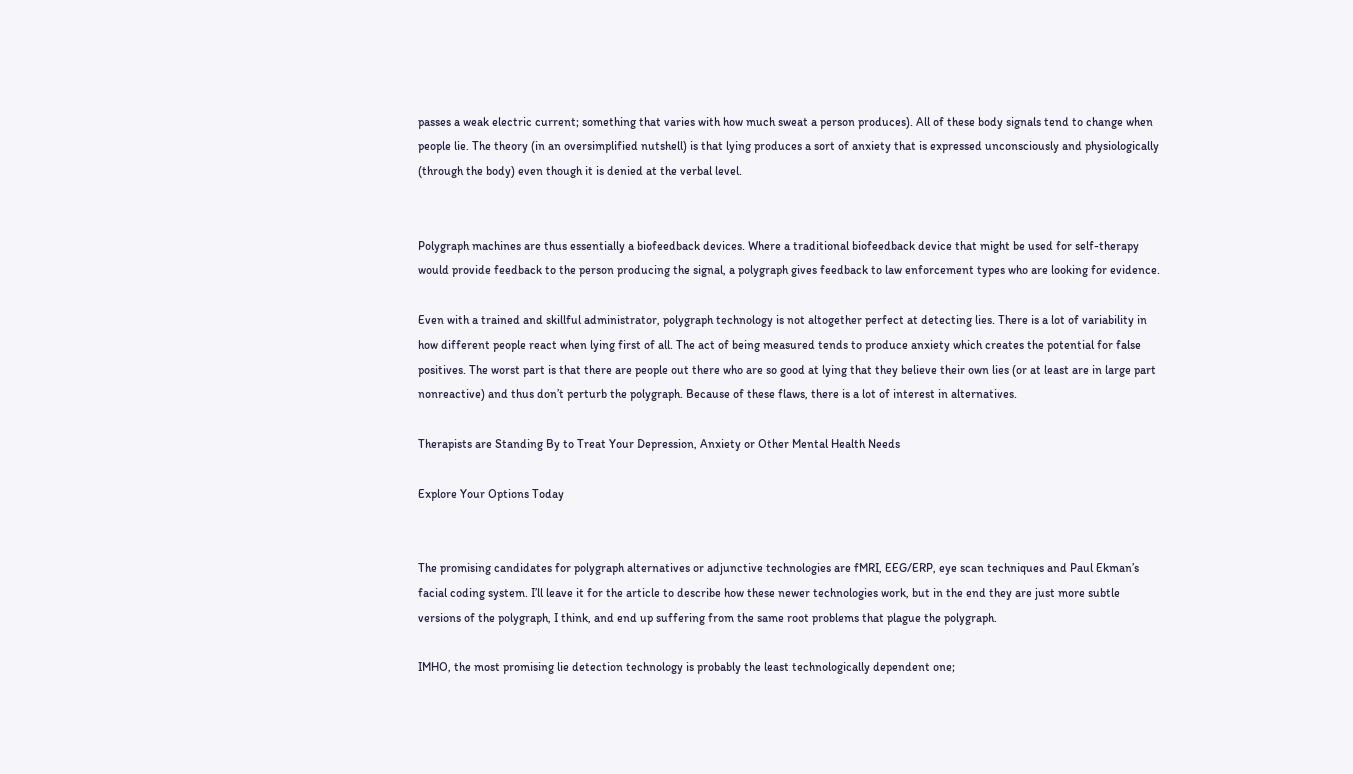passes a weak electric current; something that varies with how much sweat a person produces). All of these body signals tend to change when people lie. The theory (in an oversimplified nutshell) is that lying produces a sort of anxiety that is expressed unconsciously and physiologically (through the body) even though it is denied at the verbal level.


Polygraph machines are thus essentially a biofeedback devices. Where a traditional biofeedback device that might be used for self-therapy would provide feedback to the person producing the signal, a polygraph gives feedback to law enforcement types who are looking for evidence.

Even with a trained and skillful administrator, polygraph technology is not altogether perfect at detecting lies. There is a lot of variability in how different people react when lying first of all. The act of being measured tends to produce anxiety which creates the potential for false positives. The worst part is that there are people out there who are so good at lying that they believe their own lies (or at least are in large part nonreactive) and thus don’t perturb the polygraph. Because of these flaws, there is a lot of interest in alternatives.

Therapists are Standing By to Treat Your Depression, Anxiety or Other Mental Health Needs

Explore Your Options Today


The promising candidates for polygraph alternatives or adjunctive technologies are fMRI, EEG/ERP, eye scan techniques and Paul Ekman’s facial coding system. I’ll leave it for the article to describe how these newer technologies work, but in the end they are just more subtle versions of the polygraph, I think, and end up suffering from the same root problems that plague the polygraph.

IMHO, the most promising lie detection technology is probably the least technologically dependent one;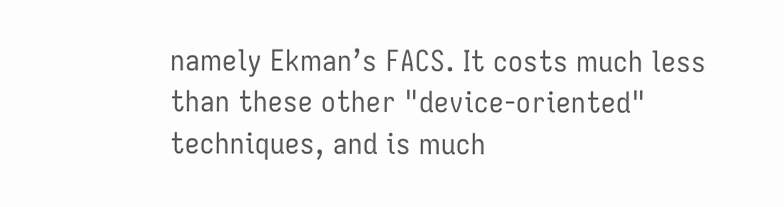namely Ekman’s FACS. It costs much less than these other "device-oriented" techniques, and is much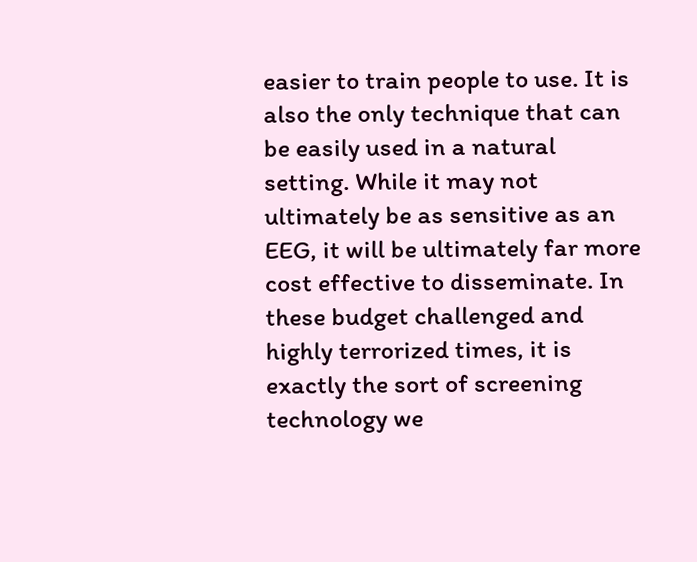easier to train people to use. It is also the only technique that can be easily used in a natural setting. While it may not ultimately be as sensitive as an EEG, it will be ultimately far more cost effective to disseminate. In these budget challenged and highly terrorized times, it is exactly the sort of screening technology we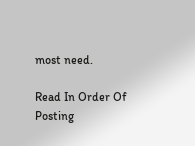most need.

Read In Order Of Posting